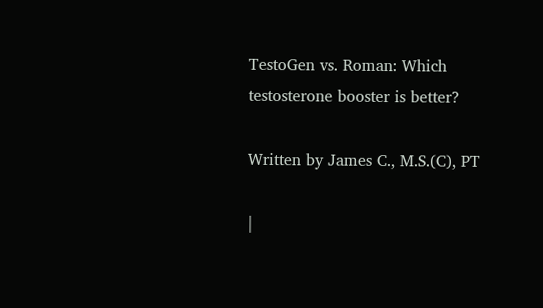TestoGen vs. Roman: Which testosterone booster is better?

Written by James C., M.S.(C), PT

|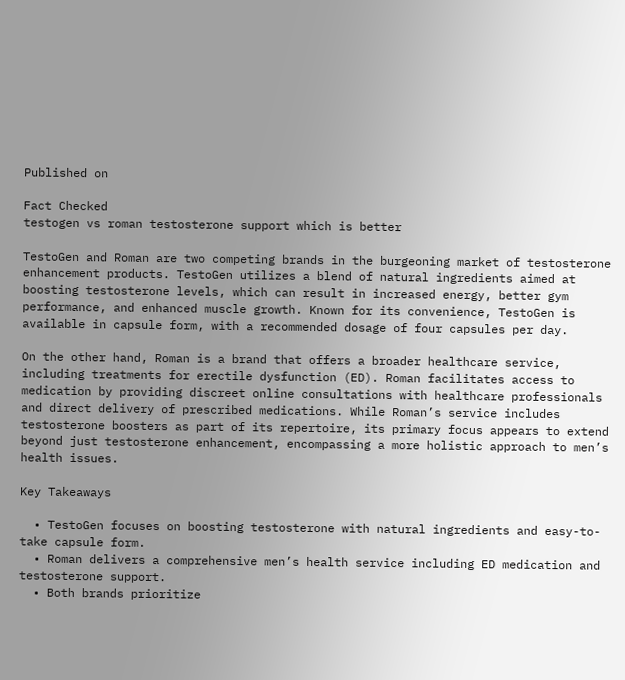Published on

Fact Checked
testogen vs roman testosterone support which is better

TestoGen and Roman are two competing brands in the burgeoning market of testosterone enhancement products. TestoGen utilizes a blend of natural ingredients aimed at boosting testosterone levels, which can result in increased energy, better gym performance, and enhanced muscle growth. Known for its convenience, TestoGen is available in capsule form, with a recommended dosage of four capsules per day.

On the other hand, Roman is a brand that offers a broader healthcare service, including treatments for erectile dysfunction (ED). Roman facilitates access to medication by providing discreet online consultations with healthcare professionals and direct delivery of prescribed medications. While Roman’s service includes testosterone boosters as part of its repertoire, its primary focus appears to extend beyond just testosterone enhancement, encompassing a more holistic approach to men’s health issues.

Key Takeaways

  • TestoGen focuses on boosting testosterone with natural ingredients and easy-to-take capsule form.
  • Roman delivers a comprehensive men’s health service including ED medication and testosterone support.
  • Both brands prioritize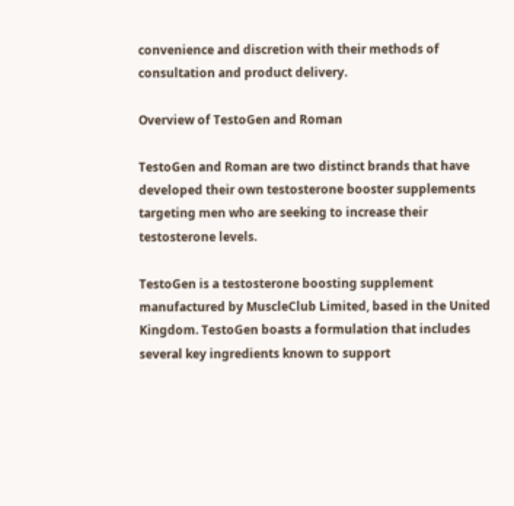convenience and discretion with their methods of consultation and product delivery.

Overview of TestoGen and Roman

TestoGen and Roman are two distinct brands that have developed their own testosterone booster supplements targeting men who are seeking to increase their testosterone levels.

TestoGen is a testosterone boosting supplement manufactured by MuscleClub Limited, based in the United Kingdom. TestoGen boasts a formulation that includes several key ingredients known to support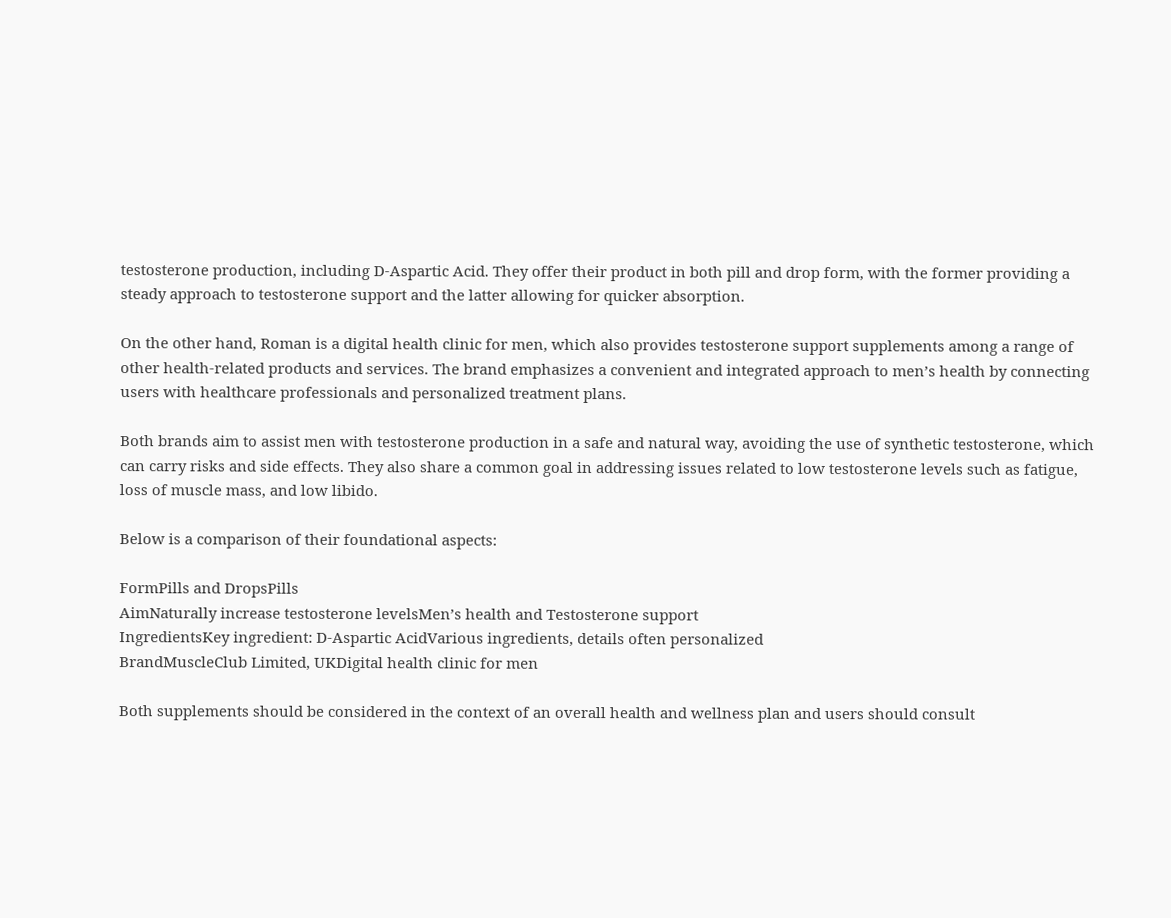testosterone production, including D-Aspartic Acid. They offer their product in both pill and drop form, with the former providing a steady approach to testosterone support and the latter allowing for quicker absorption.

On the other hand, Roman is a digital health clinic for men, which also provides testosterone support supplements among a range of other health-related products and services. The brand emphasizes a convenient and integrated approach to men’s health by connecting users with healthcare professionals and personalized treatment plans.

Both brands aim to assist men with testosterone production in a safe and natural way, avoiding the use of synthetic testosterone, which can carry risks and side effects. They also share a common goal in addressing issues related to low testosterone levels such as fatigue, loss of muscle mass, and low libido.

Below is a comparison of their foundational aspects:

FormPills and DropsPills
AimNaturally increase testosterone levelsMen’s health and Testosterone support
IngredientsKey ingredient: D-Aspartic AcidVarious ingredients, details often personalized
BrandMuscleClub Limited, UKDigital health clinic for men

Both supplements should be considered in the context of an overall health and wellness plan and users should consult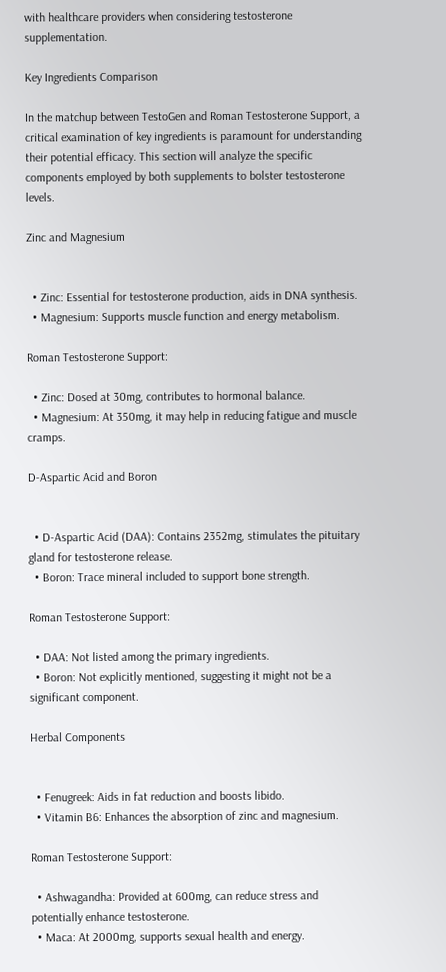with healthcare providers when considering testosterone supplementation.

Key Ingredients Comparison

In the matchup between TestoGen and Roman Testosterone Support, a critical examination of key ingredients is paramount for understanding their potential efficacy. This section will analyze the specific components employed by both supplements to bolster testosterone levels.

Zinc and Magnesium


  • Zinc: Essential for testosterone production, aids in DNA synthesis.
  • Magnesium: Supports muscle function and energy metabolism.

Roman Testosterone Support:

  • Zinc: Dosed at 30mg, contributes to hormonal balance.
  • Magnesium: At 350mg, it may help in reducing fatigue and muscle cramps.

D-Aspartic Acid and Boron


  • D-Aspartic Acid (DAA): Contains 2352mg, stimulates the pituitary gland for testosterone release.
  • Boron: Trace mineral included to support bone strength.

Roman Testosterone Support:

  • DAA: Not listed among the primary ingredients.
  • Boron: Not explicitly mentioned, suggesting it might not be a significant component.

Herbal Components


  • Fenugreek: Aids in fat reduction and boosts libido.
  • Vitamin B6: Enhances the absorption of zinc and magnesium.

Roman Testosterone Support:

  • Ashwagandha: Provided at 600mg, can reduce stress and potentially enhance testosterone.
  • Maca: At 2000mg, supports sexual health and energy.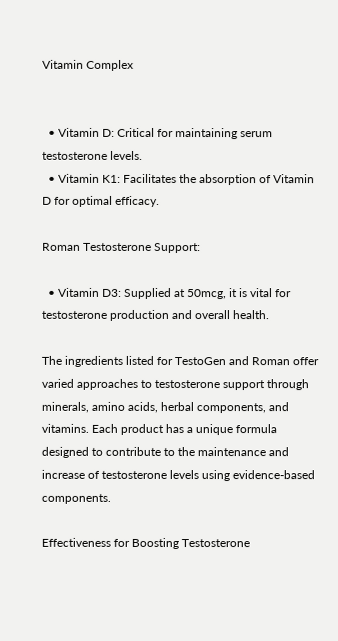Vitamin Complex


  • Vitamin D: Critical for maintaining serum testosterone levels.
  • Vitamin K1: Facilitates the absorption of Vitamin D for optimal efficacy.

Roman Testosterone Support:

  • Vitamin D3: Supplied at 50mcg, it is vital for testosterone production and overall health.

The ingredients listed for TestoGen and Roman offer varied approaches to testosterone support through minerals, amino acids, herbal components, and vitamins. Each product has a unique formula designed to contribute to the maintenance and increase of testosterone levels using evidence-based components.

Effectiveness for Boosting Testosterone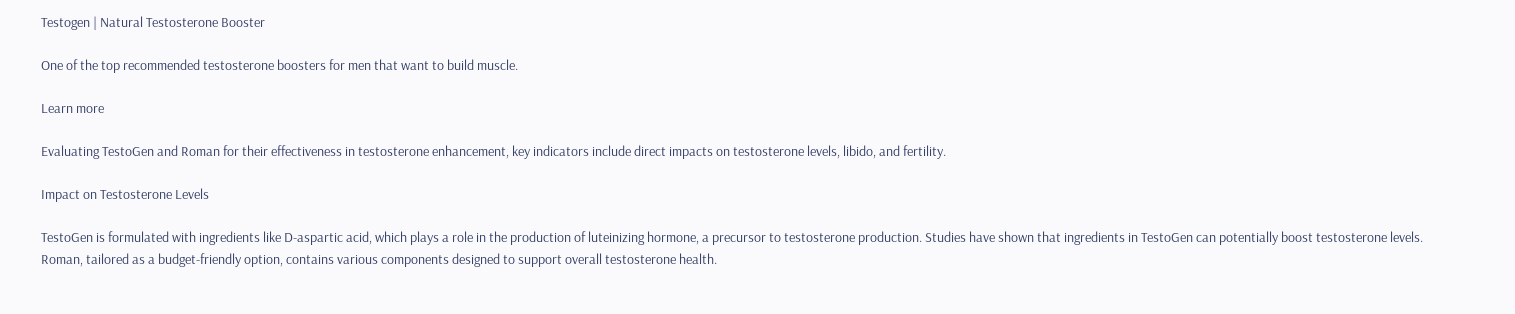Testogen | Natural Testosterone Booster

One of the top recommended testosterone boosters for men that want to build muscle.

Learn more

Evaluating TestoGen and Roman for their effectiveness in testosterone enhancement, key indicators include direct impacts on testosterone levels, libido, and fertility.

Impact on Testosterone Levels

TestoGen is formulated with ingredients like D-aspartic acid, which plays a role in the production of luteinizing hormone, a precursor to testosterone production. Studies have shown that ingredients in TestoGen can potentially boost testosterone levels. Roman, tailored as a budget-friendly option, contains various components designed to support overall testosterone health.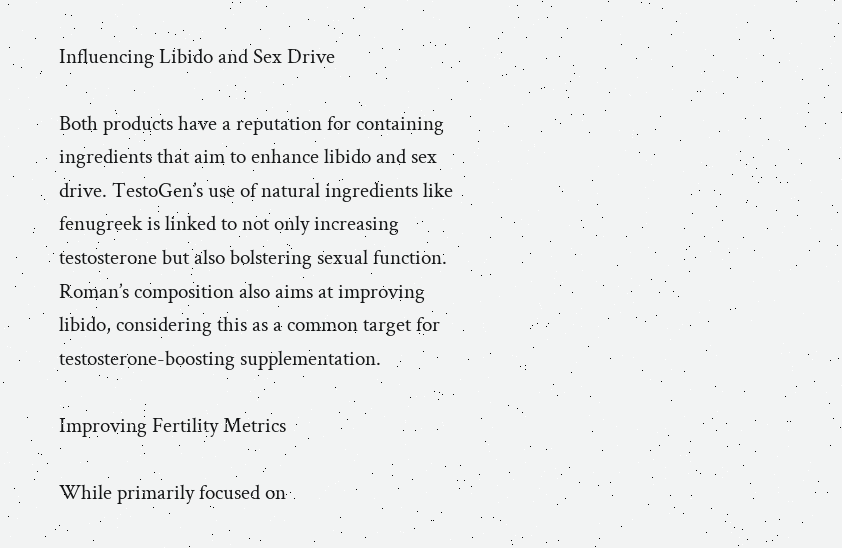Influencing Libido and Sex Drive

Both products have a reputation for containing ingredients that aim to enhance libido and sex drive. TestoGen’s use of natural ingredients like fenugreek is linked to not only increasing testosterone but also bolstering sexual function. Roman’s composition also aims at improving libido, considering this as a common target for testosterone-boosting supplementation.

Improving Fertility Metrics

While primarily focused on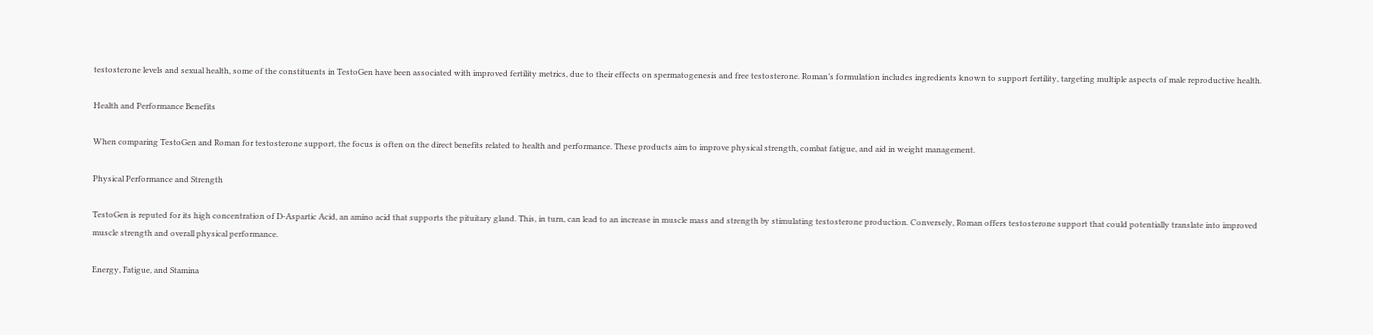testosterone levels and sexual health, some of the constituents in TestoGen have been associated with improved fertility metrics, due to their effects on spermatogenesis and free testosterone. Roman’s formulation includes ingredients known to support fertility, targeting multiple aspects of male reproductive health.

Health and Performance Benefits

When comparing TestoGen and Roman for testosterone support, the focus is often on the direct benefits related to health and performance. These products aim to improve physical strength, combat fatigue, and aid in weight management.

Physical Performance and Strength

TestoGen is reputed for its high concentration of D-Aspartic Acid, an amino acid that supports the pituitary gland. This, in turn, can lead to an increase in muscle mass and strength by stimulating testosterone production. Conversely, Roman offers testosterone support that could potentially translate into improved muscle strength and overall physical performance.

Energy, Fatigue, and Stamina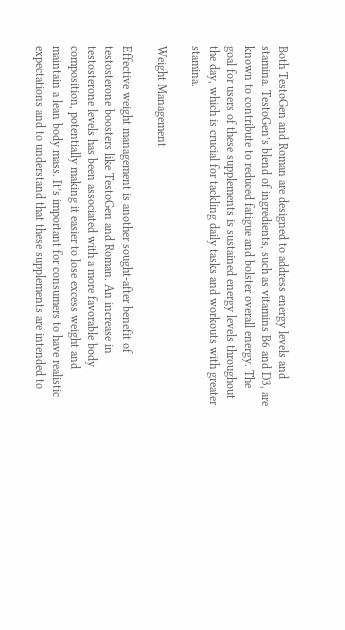Both TestoGen and Roman are designed to address energy levels and stamina. TestoGen’s blend of ingredients, such as vitamins B6 and D3, are known to contribute to reduced fatigue and bolster overall energy. The goal for users of these supplements is sustained energy levels throughout the day, which is crucial for tackling daily tasks and workouts with greater stamina.

Weight Management

Effective weight management is another sought-after benefit of testosterone boosters like TestoGen and Roman. An increase in testosterone levels has been associated with a more favorable body composition, potentially making it easier to lose excess weight and maintain a lean body mass. It’s important for consumers to have realistic expectations and to understand that these supplements are intended to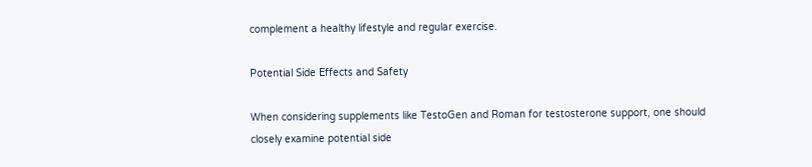complement a healthy lifestyle and regular exercise.

Potential Side Effects and Safety

When considering supplements like TestoGen and Roman for testosterone support, one should closely examine potential side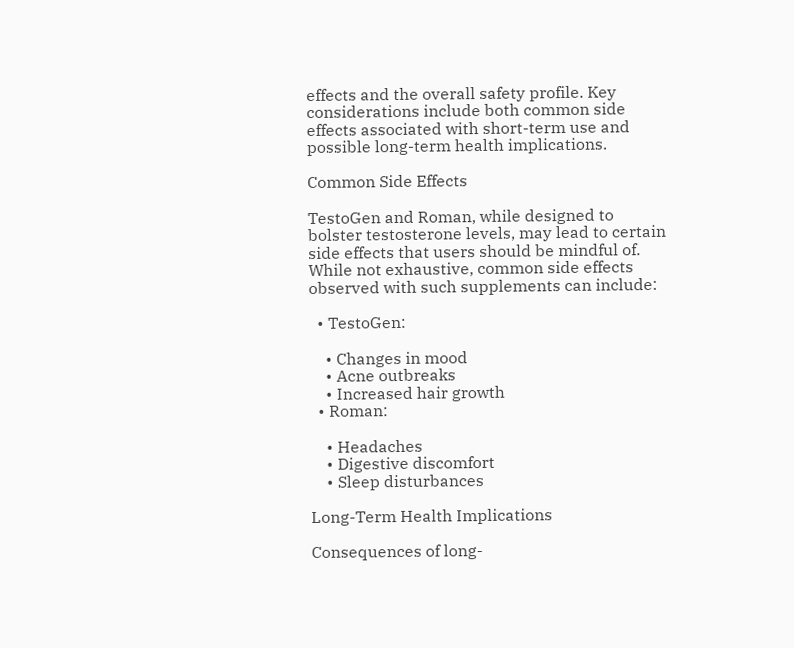effects and the overall safety profile. Key considerations include both common side effects associated with short-term use and possible long-term health implications.

Common Side Effects

TestoGen and Roman, while designed to bolster testosterone levels, may lead to certain side effects that users should be mindful of. While not exhaustive, common side effects observed with such supplements can include:

  • TestoGen:

    • Changes in mood
    • Acne outbreaks
    • Increased hair growth
  • Roman:

    • Headaches
    • Digestive discomfort
    • Sleep disturbances

Long-Term Health Implications

Consequences of long-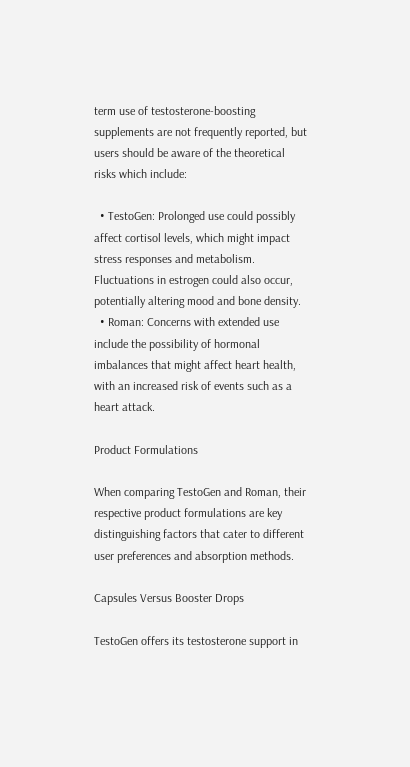term use of testosterone-boosting supplements are not frequently reported, but users should be aware of the theoretical risks which include:

  • TestoGen: Prolonged use could possibly affect cortisol levels, which might impact stress responses and metabolism. Fluctuations in estrogen could also occur, potentially altering mood and bone density.
  • Roman: Concerns with extended use include the possibility of hormonal imbalances that might affect heart health, with an increased risk of events such as a heart attack.

Product Formulations

When comparing TestoGen and Roman, their respective product formulations are key distinguishing factors that cater to different user preferences and absorption methods.

Capsules Versus Booster Drops

TestoGen offers its testosterone support in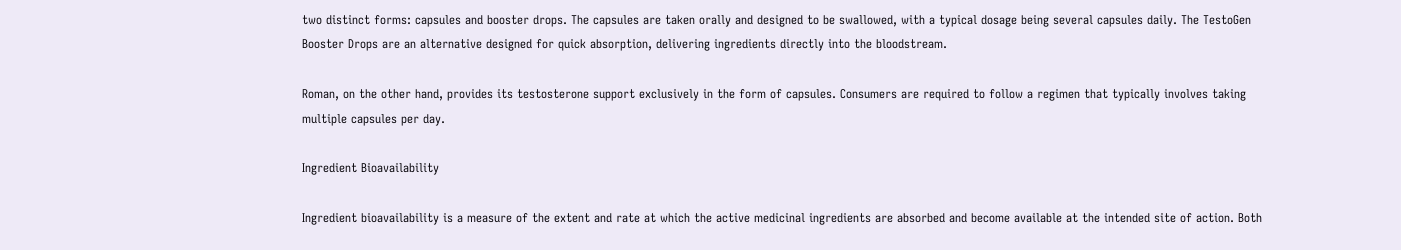two distinct forms: capsules and booster drops. The capsules are taken orally and designed to be swallowed, with a typical dosage being several capsules daily. The TestoGen Booster Drops are an alternative designed for quick absorption, delivering ingredients directly into the bloodstream.

Roman, on the other hand, provides its testosterone support exclusively in the form of capsules. Consumers are required to follow a regimen that typically involves taking multiple capsules per day.

Ingredient Bioavailability

Ingredient bioavailability is a measure of the extent and rate at which the active medicinal ingredients are absorbed and become available at the intended site of action. Both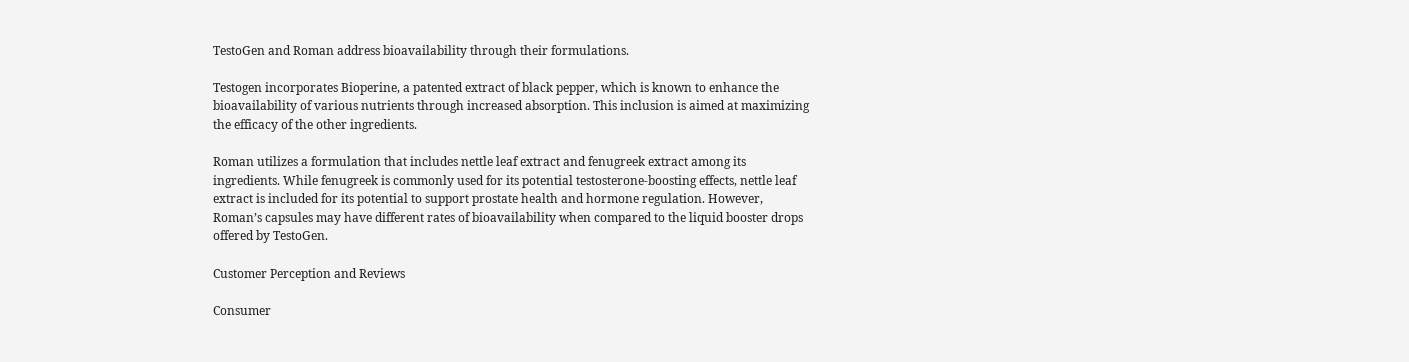TestoGen and Roman address bioavailability through their formulations.

Testogen incorporates Bioperine, a patented extract of black pepper, which is known to enhance the bioavailability of various nutrients through increased absorption. This inclusion is aimed at maximizing the efficacy of the other ingredients.

Roman utilizes a formulation that includes nettle leaf extract and fenugreek extract among its ingredients. While fenugreek is commonly used for its potential testosterone-boosting effects, nettle leaf extract is included for its potential to support prostate health and hormone regulation. However, Roman’s capsules may have different rates of bioavailability when compared to the liquid booster drops offered by TestoGen.

Customer Perception and Reviews

Consumer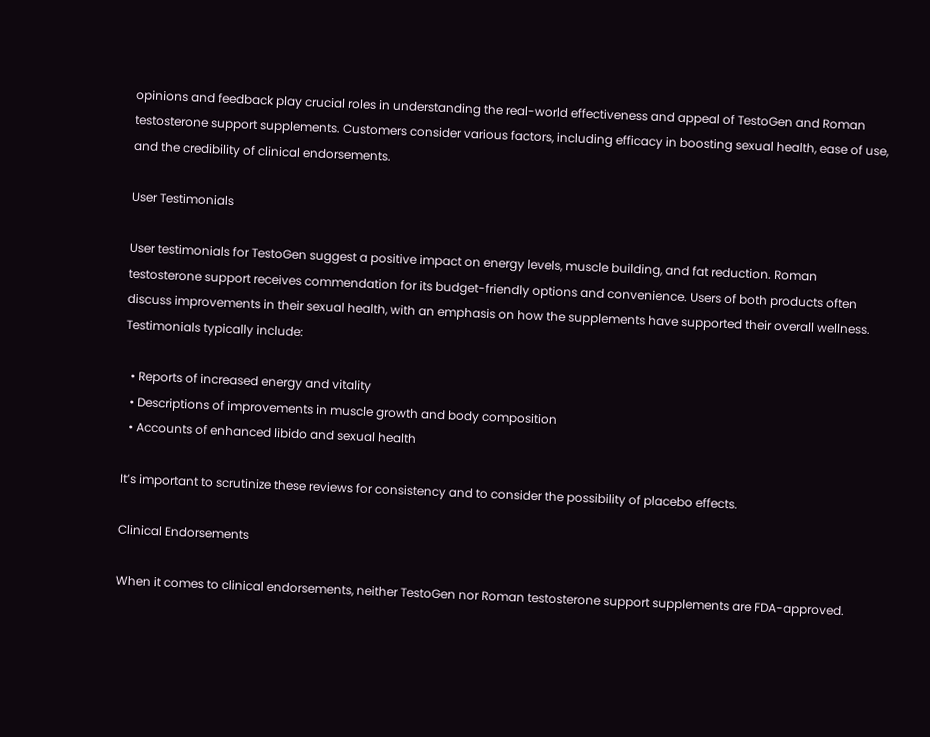opinions and feedback play crucial roles in understanding the real-world effectiveness and appeal of TestoGen and Roman testosterone support supplements. Customers consider various factors, including efficacy in boosting sexual health, ease of use, and the credibility of clinical endorsements.

User Testimonials

User testimonials for TestoGen suggest a positive impact on energy levels, muscle building, and fat reduction. Roman testosterone support receives commendation for its budget-friendly options and convenience. Users of both products often discuss improvements in their sexual health, with an emphasis on how the supplements have supported their overall wellness. Testimonials typically include:

  • Reports of increased energy and vitality
  • Descriptions of improvements in muscle growth and body composition
  • Accounts of enhanced libido and sexual health

It’s important to scrutinize these reviews for consistency and to consider the possibility of placebo effects.

Clinical Endorsements

When it comes to clinical endorsements, neither TestoGen nor Roman testosterone support supplements are FDA-approved.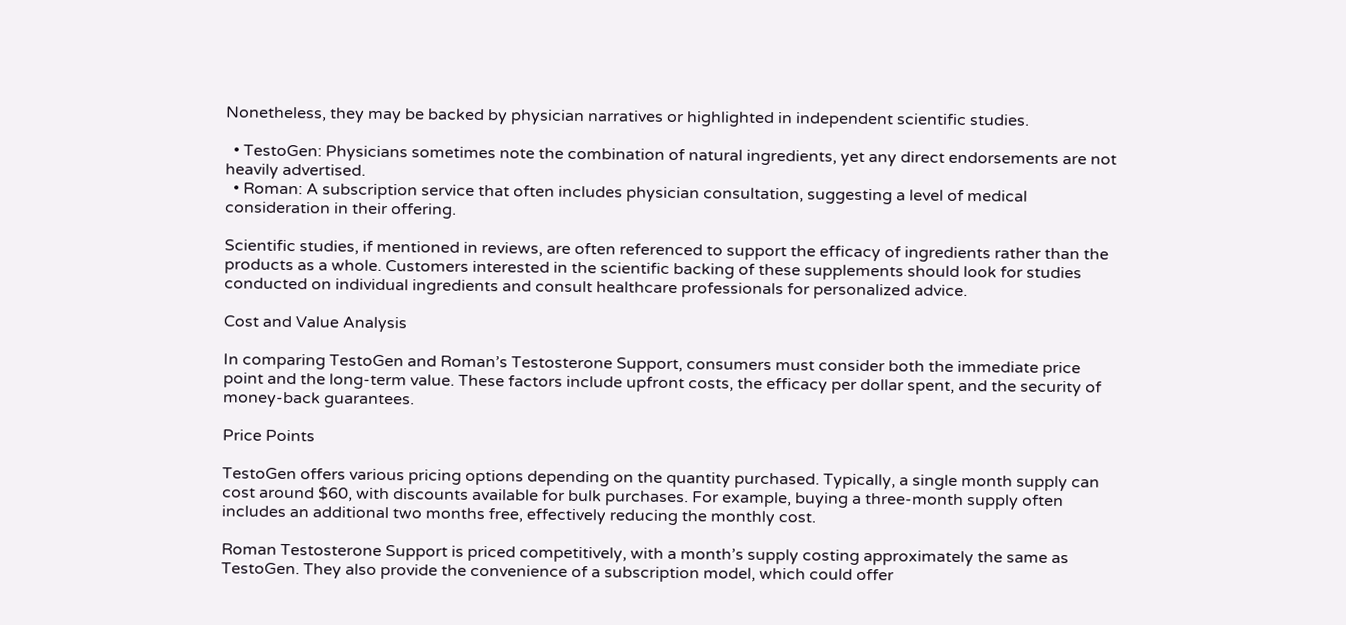Nonetheless, they may be backed by physician narratives or highlighted in independent scientific studies.

  • TestoGen: Physicians sometimes note the combination of natural ingredients, yet any direct endorsements are not heavily advertised.
  • Roman: A subscription service that often includes physician consultation, suggesting a level of medical consideration in their offering.

Scientific studies, if mentioned in reviews, are often referenced to support the efficacy of ingredients rather than the products as a whole. Customers interested in the scientific backing of these supplements should look for studies conducted on individual ingredients and consult healthcare professionals for personalized advice.

Cost and Value Analysis

In comparing TestoGen and Roman’s Testosterone Support, consumers must consider both the immediate price point and the long-term value. These factors include upfront costs, the efficacy per dollar spent, and the security of money-back guarantees.

Price Points

TestoGen offers various pricing options depending on the quantity purchased. Typically, a single month supply can cost around $60, with discounts available for bulk purchases. For example, buying a three-month supply often includes an additional two months free, effectively reducing the monthly cost.

Roman Testosterone Support is priced competitively, with a month’s supply costing approximately the same as TestoGen. They also provide the convenience of a subscription model, which could offer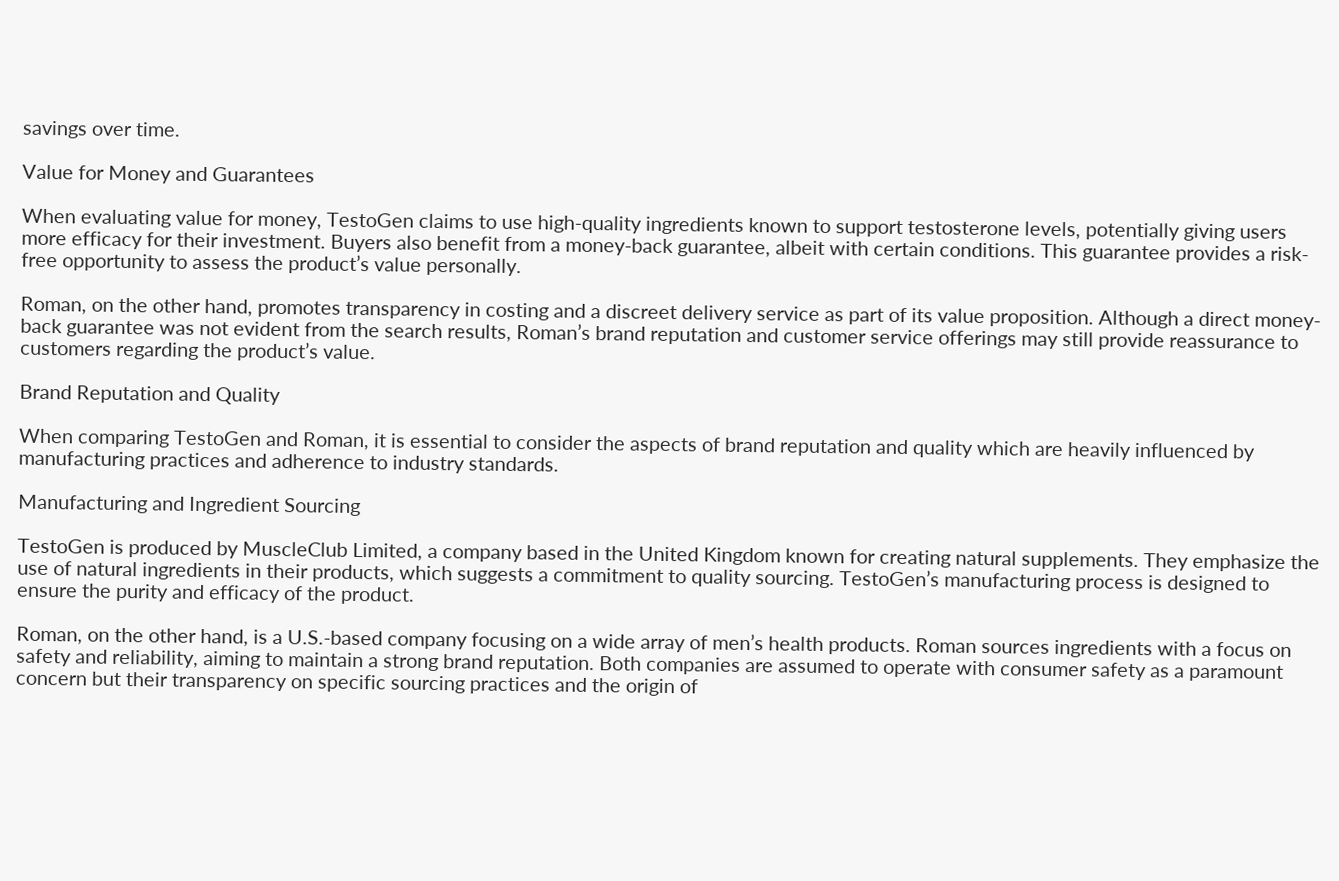savings over time.

Value for Money and Guarantees

When evaluating value for money, TestoGen claims to use high-quality ingredients known to support testosterone levels, potentially giving users more efficacy for their investment. Buyers also benefit from a money-back guarantee, albeit with certain conditions. This guarantee provides a risk-free opportunity to assess the product’s value personally.

Roman, on the other hand, promotes transparency in costing and a discreet delivery service as part of its value proposition. Although a direct money-back guarantee was not evident from the search results, Roman’s brand reputation and customer service offerings may still provide reassurance to customers regarding the product’s value.

Brand Reputation and Quality

When comparing TestoGen and Roman, it is essential to consider the aspects of brand reputation and quality which are heavily influenced by manufacturing practices and adherence to industry standards.

Manufacturing and Ingredient Sourcing

TestoGen is produced by MuscleClub Limited, a company based in the United Kingdom known for creating natural supplements. They emphasize the use of natural ingredients in their products, which suggests a commitment to quality sourcing. TestoGen’s manufacturing process is designed to ensure the purity and efficacy of the product.

Roman, on the other hand, is a U.S.-based company focusing on a wide array of men’s health products. Roman sources ingredients with a focus on safety and reliability, aiming to maintain a strong brand reputation. Both companies are assumed to operate with consumer safety as a paramount concern but their transparency on specific sourcing practices and the origin of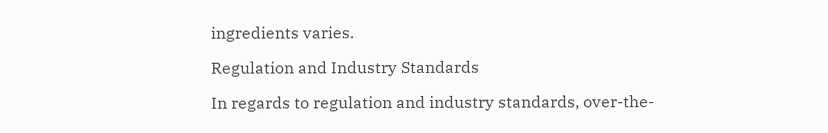ingredients varies.

Regulation and Industry Standards

In regards to regulation and industry standards, over-the-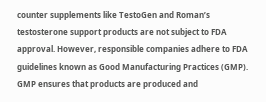counter supplements like TestoGen and Roman’s testosterone support products are not subject to FDA approval. However, responsible companies adhere to FDA guidelines known as Good Manufacturing Practices (GMP). GMP ensures that products are produced and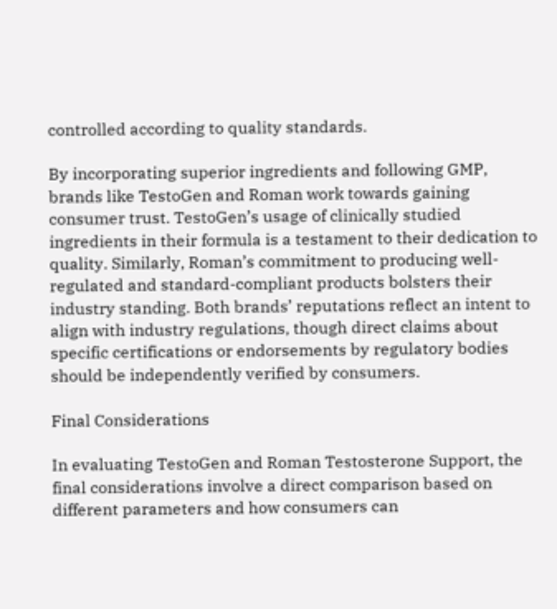controlled according to quality standards.

By incorporating superior ingredients and following GMP, brands like TestoGen and Roman work towards gaining consumer trust. TestoGen’s usage of clinically studied ingredients in their formula is a testament to their dedication to quality. Similarly, Roman’s commitment to producing well-regulated and standard-compliant products bolsters their industry standing. Both brands’ reputations reflect an intent to align with industry regulations, though direct claims about specific certifications or endorsements by regulatory bodies should be independently verified by consumers.

Final Considerations

In evaluating TestoGen and Roman Testosterone Support, the final considerations involve a direct comparison based on different parameters and how consumers can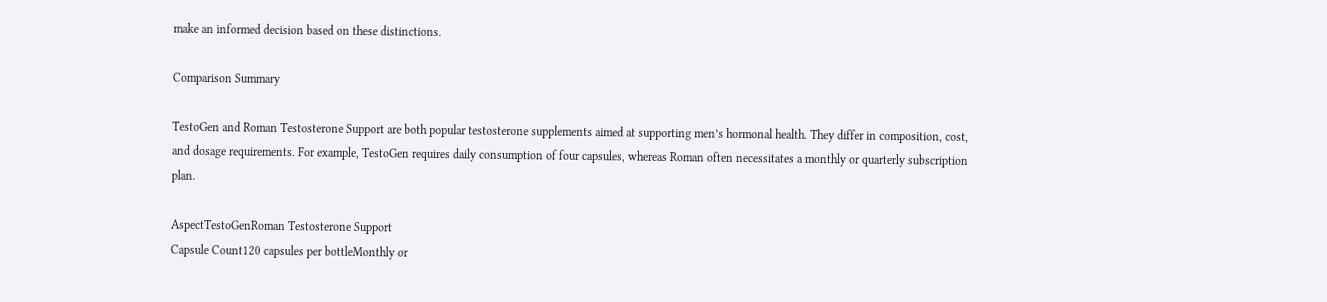make an informed decision based on these distinctions.

Comparison Summary

TestoGen and Roman Testosterone Support are both popular testosterone supplements aimed at supporting men’s hormonal health. They differ in composition, cost, and dosage requirements. For example, TestoGen requires daily consumption of four capsules, whereas Roman often necessitates a monthly or quarterly subscription plan.

AspectTestoGenRoman Testosterone Support
Capsule Count120 capsules per bottleMonthly or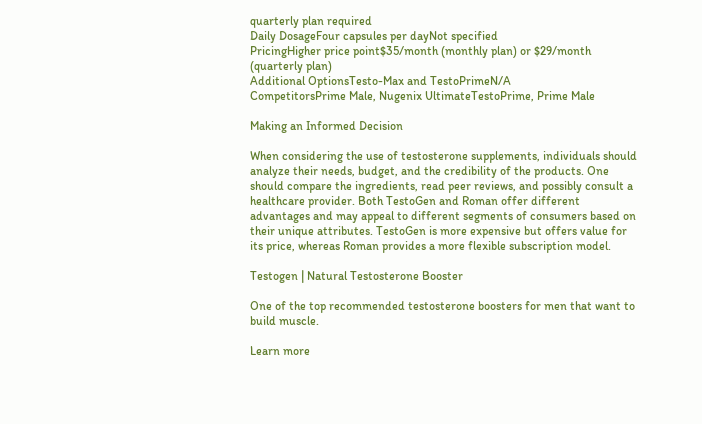quarterly plan required
Daily DosageFour capsules per dayNot specified
PricingHigher price point$35/month (monthly plan) or $29/month (quarterly plan)
Additional OptionsTesto-Max and TestoPrimeN/A
CompetitorsPrime Male, Nugenix UltimateTestoPrime, Prime Male

Making an Informed Decision

When considering the use of testosterone supplements, individuals should analyze their needs, budget, and the credibility of the products. One should compare the ingredients, read peer reviews, and possibly consult a healthcare provider. Both TestoGen and Roman offer different advantages and may appeal to different segments of consumers based on their unique attributes. TestoGen is more expensive but offers value for its price, whereas Roman provides a more flexible subscription model.

Testogen | Natural Testosterone Booster

One of the top recommended testosterone boosters for men that want to build muscle.

Learn more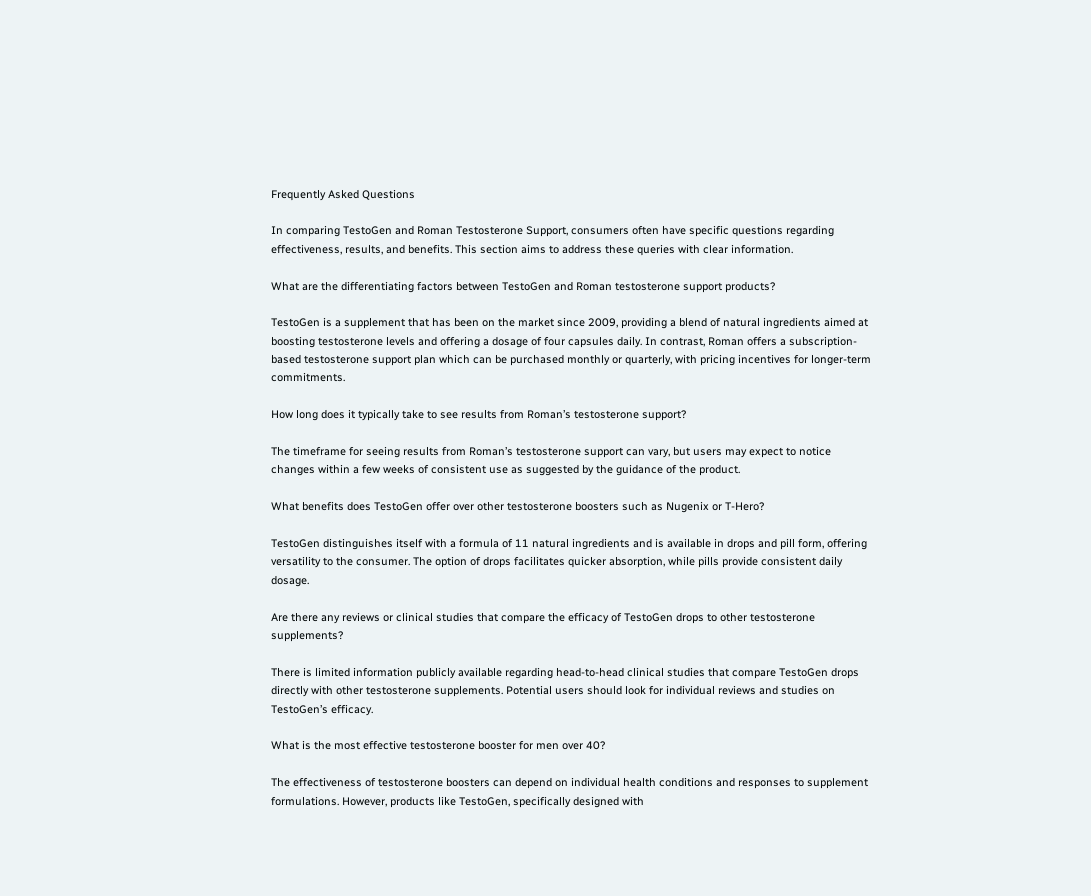Frequently Asked Questions

In comparing TestoGen and Roman Testosterone Support, consumers often have specific questions regarding effectiveness, results, and benefits. This section aims to address these queries with clear information.

What are the differentiating factors between TestoGen and Roman testosterone support products?

TestoGen is a supplement that has been on the market since 2009, providing a blend of natural ingredients aimed at boosting testosterone levels and offering a dosage of four capsules daily. In contrast, Roman offers a subscription-based testosterone support plan which can be purchased monthly or quarterly, with pricing incentives for longer-term commitments.

How long does it typically take to see results from Roman’s testosterone support?

The timeframe for seeing results from Roman’s testosterone support can vary, but users may expect to notice changes within a few weeks of consistent use as suggested by the guidance of the product.

What benefits does TestoGen offer over other testosterone boosters such as Nugenix or T-Hero?

TestoGen distinguishes itself with a formula of 11 natural ingredients and is available in drops and pill form, offering versatility to the consumer. The option of drops facilitates quicker absorption, while pills provide consistent daily dosage.

Are there any reviews or clinical studies that compare the efficacy of TestoGen drops to other testosterone supplements?

There is limited information publicly available regarding head-to-head clinical studies that compare TestoGen drops directly with other testosterone supplements. Potential users should look for individual reviews and studies on TestoGen’s efficacy.

What is the most effective testosterone booster for men over 40?

The effectiveness of testosterone boosters can depend on individual health conditions and responses to supplement formulations. However, products like TestoGen, specifically designed with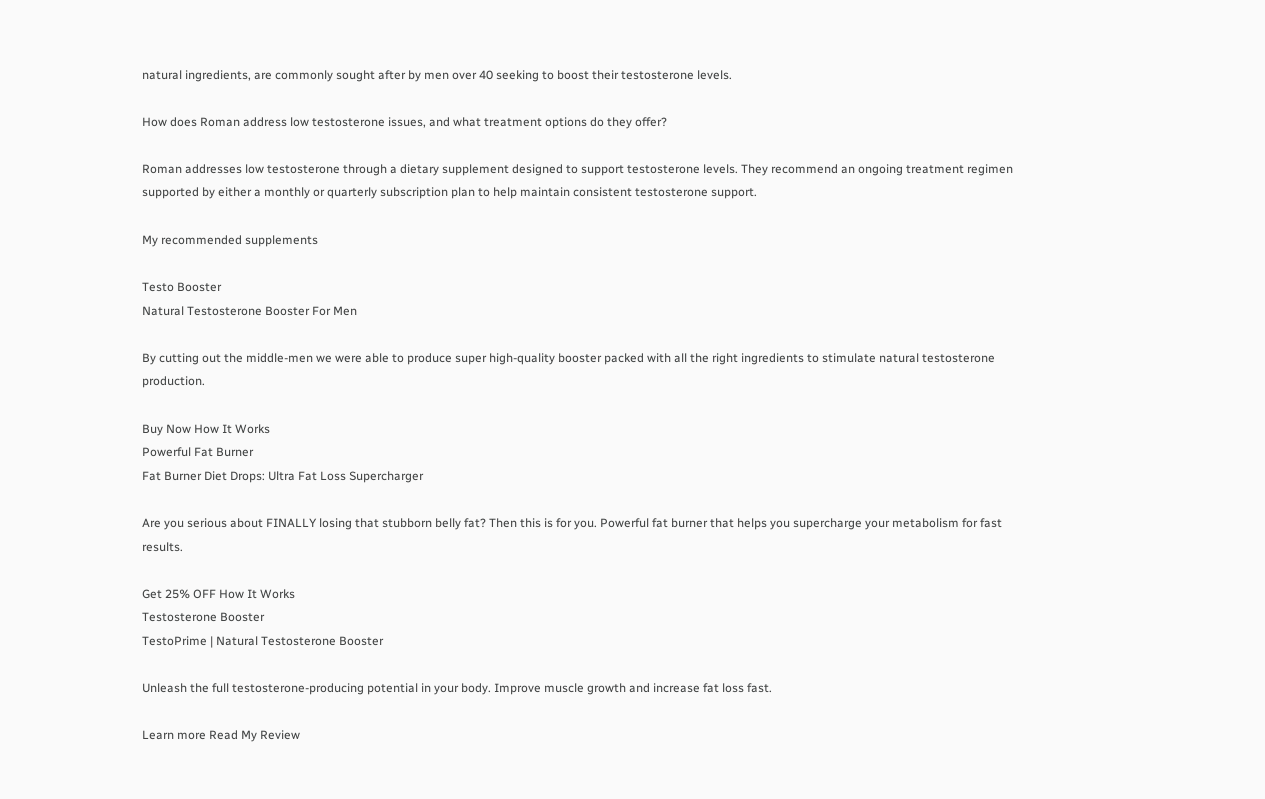natural ingredients, are commonly sought after by men over 40 seeking to boost their testosterone levels.

How does Roman address low testosterone issues, and what treatment options do they offer?

Roman addresses low testosterone through a dietary supplement designed to support testosterone levels. They recommend an ongoing treatment regimen supported by either a monthly or quarterly subscription plan to help maintain consistent testosterone support.

My recommended supplements

Testo Booster
Natural Testosterone Booster For Men

By cutting out the middle-men we were able to produce super high-quality booster packed with all the right ingredients to stimulate natural testosterone production.

Buy Now How It Works
Powerful Fat Burner
Fat Burner Diet Drops: Ultra Fat Loss Supercharger

Are you serious about FINALLY losing that stubborn belly fat? Then this is for you. Powerful fat burner that helps you supercharge your metabolism for fast results.

Get 25% OFF How It Works
Testosterone Booster
TestoPrime | Natural Testosterone Booster

Unleash the full testosterone-producing potential in your body. Improve muscle growth and increase fat loss fast.

Learn more Read My Review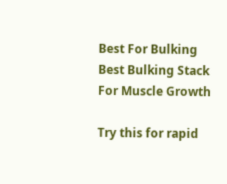Best For Bulking
Best Bulking Stack For Muscle Growth

Try this for rapid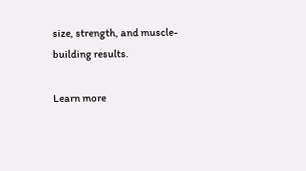size, strength, and muscle-building results.

Learn more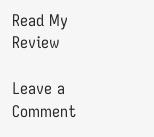Read My Review

Leave a Comment